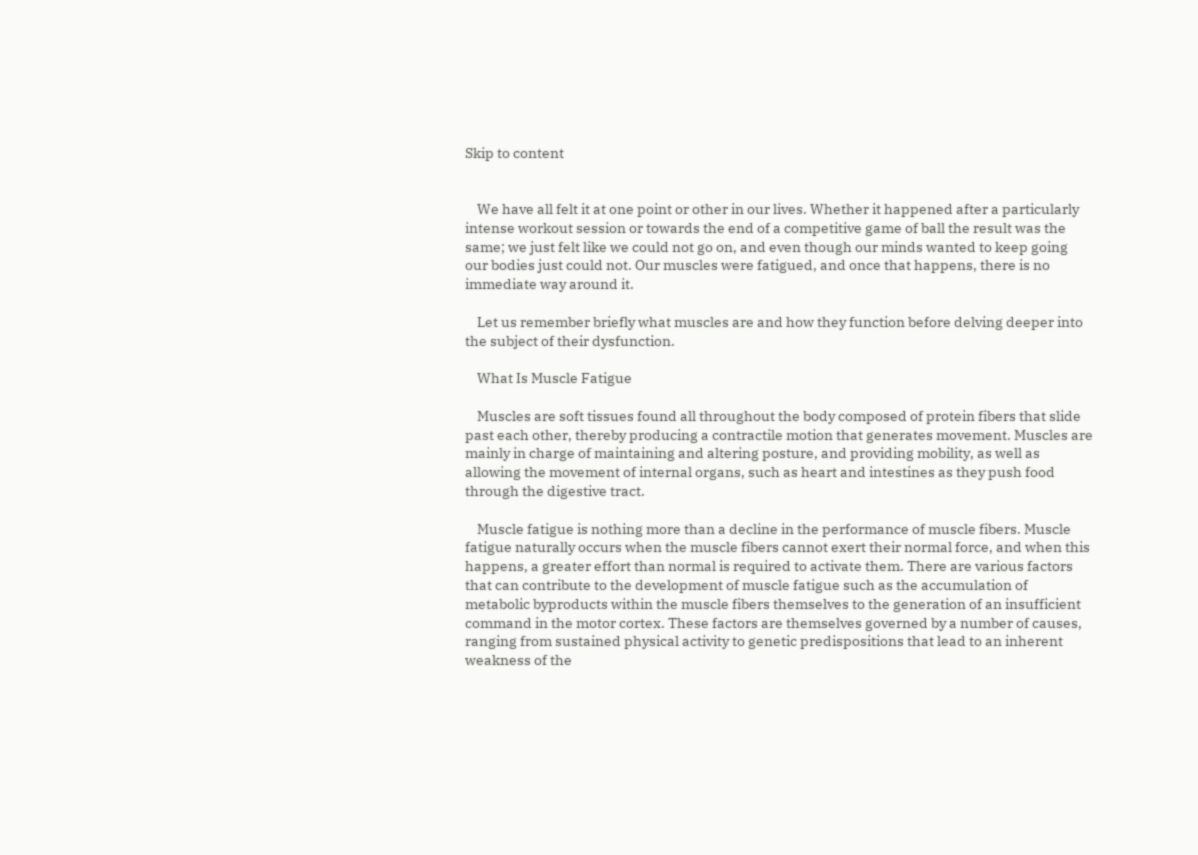Skip to content


    We have all felt it at one point or other in our lives. Whether it happened after a particularly intense workout session or towards the end of a competitive game of ball the result was the same; we just felt like we could not go on, and even though our minds wanted to keep going our bodies just could not. Our muscles were fatigued, and once that happens, there is no immediate way around it.

    Let us remember briefly what muscles are and how they function before delving deeper into the subject of their dysfunction.

    What Is Muscle Fatigue

    Muscles are soft tissues found all throughout the body composed of protein fibers that slide past each other, thereby producing a contractile motion that generates movement. Muscles are mainly in charge of maintaining and altering posture, and providing mobility, as well as allowing the movement of internal organs, such as heart and intestines as they push food through the digestive tract.

    Muscle fatigue is nothing more than a decline in the performance of muscle fibers. Muscle fatigue naturally occurs when the muscle fibers cannot exert their normal force, and when this happens, a greater effort than normal is required to activate them. There are various factors that can contribute to the development of muscle fatigue such as the accumulation of metabolic byproducts within the muscle fibers themselves to the generation of an insufficient command in the motor cortex. These factors are themselves governed by a number of causes, ranging from sustained physical activity to genetic predispositions that lead to an inherent weakness of the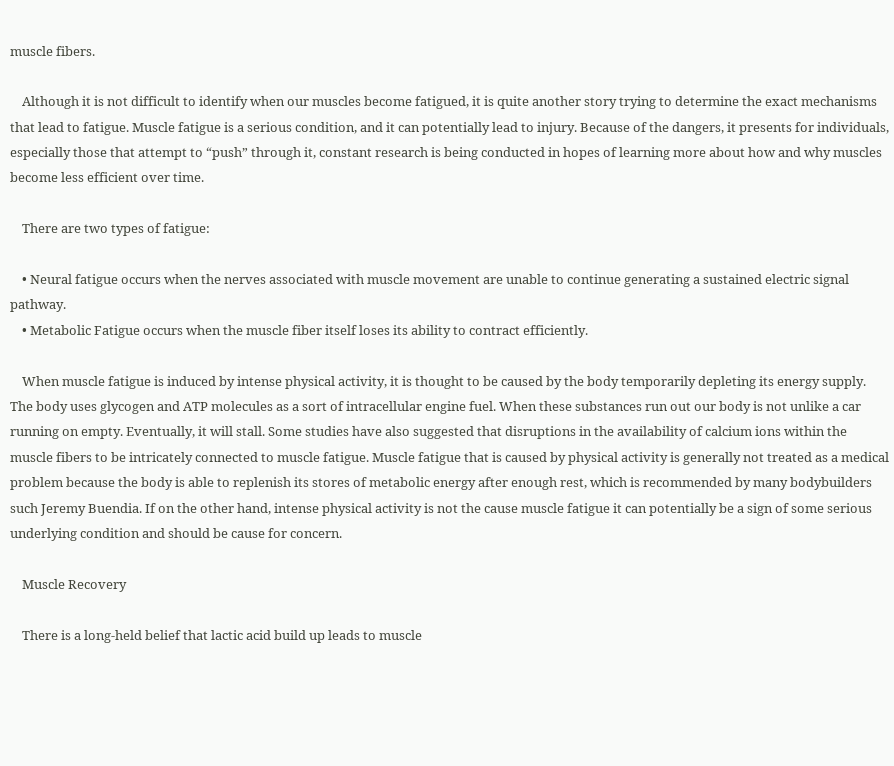muscle fibers.

    Although it is not difficult to identify when our muscles become fatigued, it is quite another story trying to determine the exact mechanisms that lead to fatigue. Muscle fatigue is a serious condition, and it can potentially lead to injury. Because of the dangers, it presents for individuals, especially those that attempt to “push” through it, constant research is being conducted in hopes of learning more about how and why muscles become less efficient over time.

    There are two types of fatigue:

    • Neural fatigue occurs when the nerves associated with muscle movement are unable to continue generating a sustained electric signal pathway.
    • Metabolic Fatigue occurs when the muscle fiber itself loses its ability to contract efficiently.

    When muscle fatigue is induced by intense physical activity, it is thought to be caused by the body temporarily depleting its energy supply. The body uses glycogen and ATP molecules as a sort of intracellular engine fuel. When these substances run out our body is not unlike a car running on empty. Eventually, it will stall. Some studies have also suggested that disruptions in the availability of calcium ions within the muscle fibers to be intricately connected to muscle fatigue. Muscle fatigue that is caused by physical activity is generally not treated as a medical problem because the body is able to replenish its stores of metabolic energy after enough rest, which is recommended by many bodybuilders such Jeremy Buendia. If on the other hand, intense physical activity is not the cause muscle fatigue it can potentially be a sign of some serious underlying condition and should be cause for concern.

    Muscle Recovery

    There is a long-held belief that lactic acid build up leads to muscle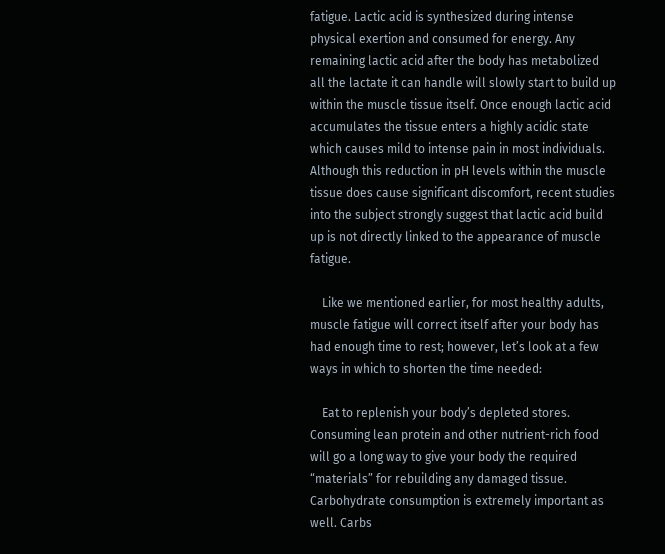fatigue. Lactic acid is synthesized during intense physical exertion and consumed for energy. Any remaining lactic acid after the body has metabolized all the lactate it can handle will slowly start to build up within the muscle tissue itself. Once enough lactic acid accumulates the tissue enters a highly acidic state which causes mild to intense pain in most individuals. Although this reduction in pH levels within the muscle tissue does cause significant discomfort, recent studies into the subject strongly suggest that lactic acid build up is not directly linked to the appearance of muscle fatigue.

    Like we mentioned earlier, for most healthy adults, muscle fatigue will correct itself after your body has had enough time to rest; however, let’s look at a few ways in which to shorten the time needed:

    Eat to replenish your body’s depleted stores. Consuming lean protein and other nutrient-rich food will go a long way to give your body the required “materials” for rebuilding any damaged tissue. Carbohydrate consumption is extremely important as well. Carbs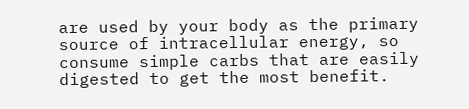are used by your body as the primary source of intracellular energy, so consume simple carbs that are easily digested to get the most benefit.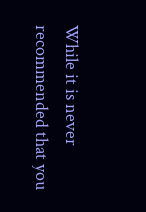While it is never recommended that you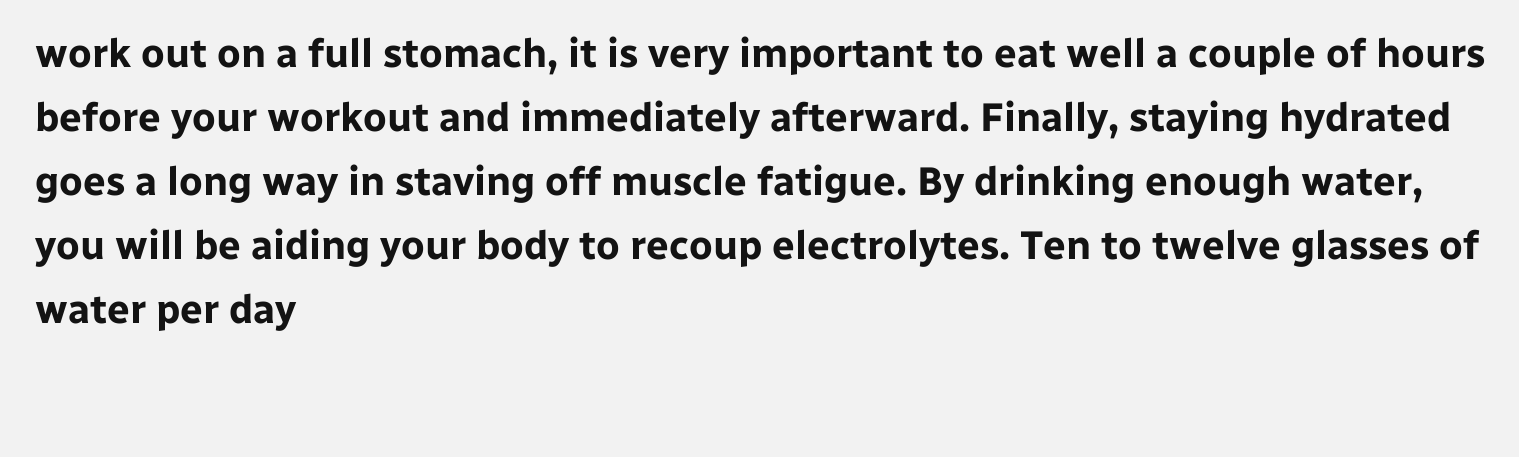work out on a full stomach, it is very important to eat well a couple of hours before your workout and immediately afterward. Finally, staying hydrated goes a long way in staving off muscle fatigue. By drinking enough water, you will be aiding your body to recoup electrolytes. Ten to twelve glasses of water per day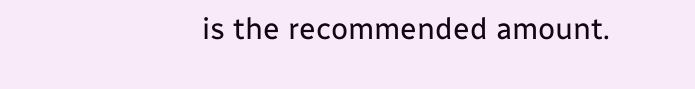is the recommended amount.